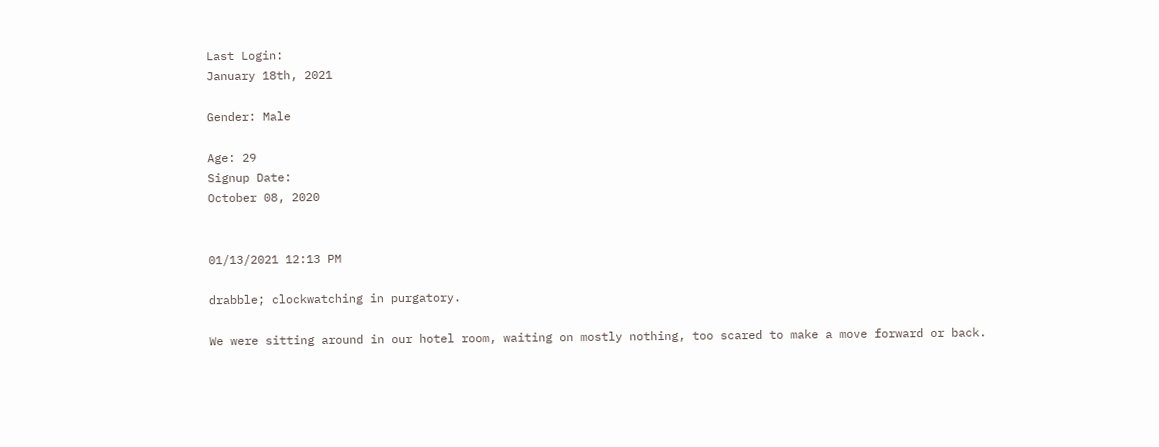Last Login:
January 18th, 2021

Gender: Male

Age: 29
Signup Date:
October 08, 2020


01/13/2021 12:13 PM

drabble; clockwatching in purgatory.

We were sitting around in our hotel room, waiting on mostly nothing, too scared to make a move forward or back.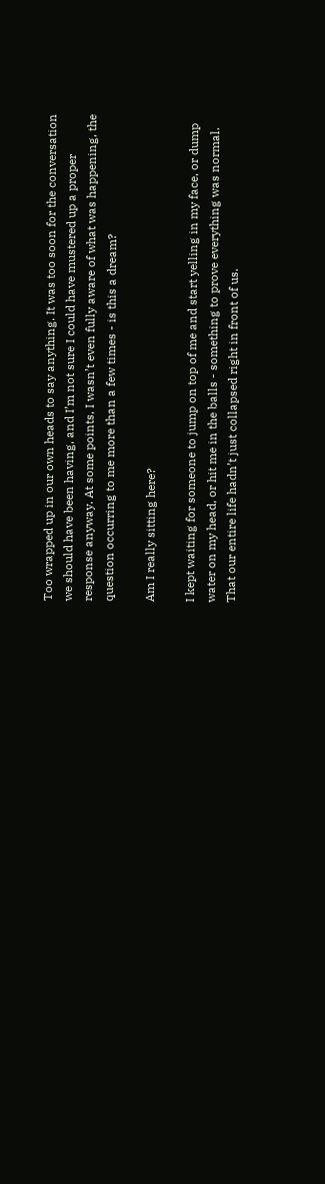Too wrapped up in our own heads to say anything. It was too soon for the conversation we should have been having, and I’m not sure I could have mustered up a proper response anyway. At some points, I wasn’t even fully aware of what was happening, the question occurring to me more than a few times - is this a dream?

Am I really sitting here?

I kept waiting for someone to jump on top of me and start yelling in my face, or dump water on my head, or hit me in the balls - something to prove everything was normal. That our entire life hadn’t just collapsed right in front of us.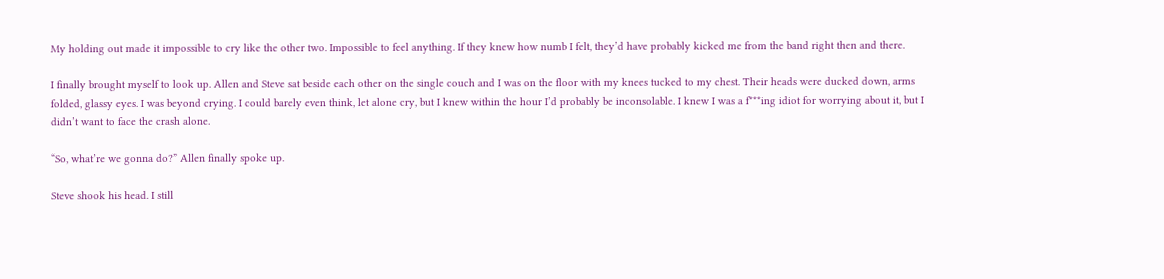My holding out made it impossible to cry like the other two. Impossible to feel anything. If they knew how numb I felt, they’d have probably kicked me from the band right then and there.

I finally brought myself to look up. Allen and Steve sat beside each other on the single couch and I was on the floor with my knees tucked to my chest. Their heads were ducked down, arms folded, glassy eyes. I was beyond crying. I could barely even think, let alone cry, but I knew within the hour I’d probably be inconsolable. I knew I was a f***ing idiot for worrying about it, but I didn’t want to face the crash alone.

“So, what’re we gonna do?” Allen finally spoke up.

Steve shook his head. I still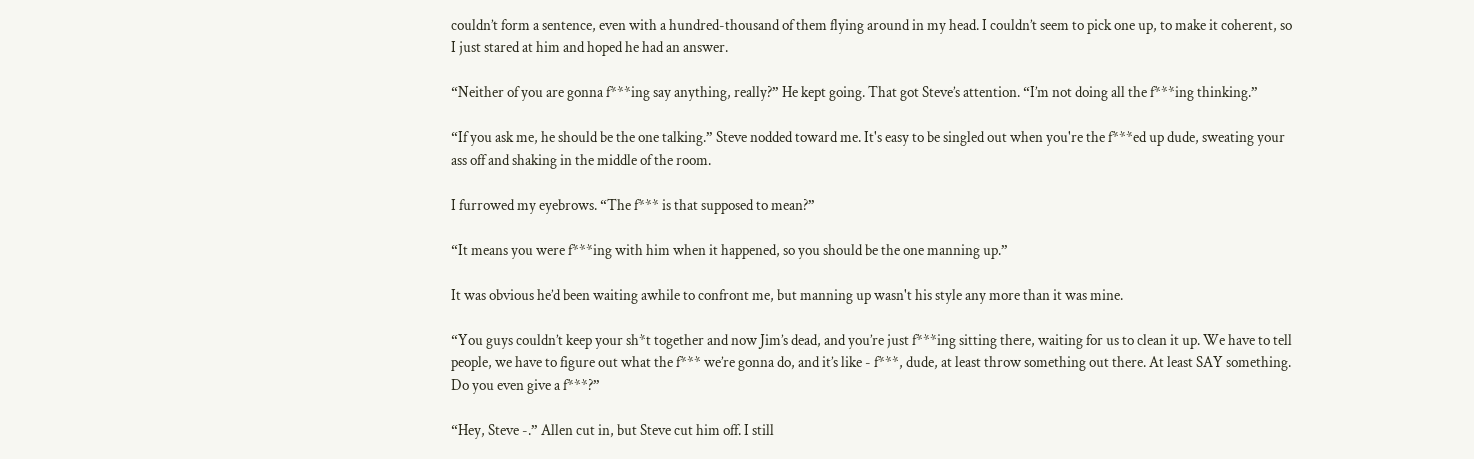couldn’t form a sentence, even with a hundred-thousand of them flying around in my head. I couldn’t seem to pick one up, to make it coherent, so I just stared at him and hoped he had an answer.

“Neither of you are gonna f***ing say anything, really?” He kept going. That got Steve’s attention. “I’m not doing all the f***ing thinking.”

“If you ask me, he should be the one talking.” Steve nodded toward me. It's easy to be singled out when you're the f***ed up dude, sweating your ass off and shaking in the middle of the room.

I furrowed my eyebrows. “The f*** is that supposed to mean?”

“It means you were f***ing with him when it happened, so you should be the one manning up.”

It was obvious he’d been waiting awhile to confront me, but manning up wasn't his style any more than it was mine.

“You guys couldn’t keep your sh*t together and now Jim’s dead, and you’re just f***ing sitting there, waiting for us to clean it up. We have to tell people, we have to figure out what the f*** we’re gonna do, and it’s like - f***, dude, at least throw something out there. At least SAY something. Do you even give a f***?”

“Hey, Steve -.” Allen cut in, but Steve cut him off. I still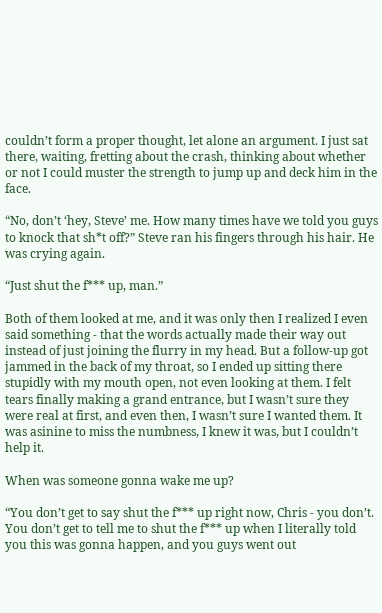couldn’t form a proper thought, let alone an argument. I just sat there, waiting, fretting about the crash, thinking about whether or not I could muster the strength to jump up and deck him in the face.

“No, don’t ‘hey, Steve’ me. How many times have we told you guys to knock that sh*t off?” Steve ran his fingers through his hair. He was crying again.

“Just shut the f*** up, man.”

Both of them looked at me, and it was only then I realized I even said something - that the words actually made their way out instead of just joining the flurry in my head. But a follow-up got jammed in the back of my throat, so I ended up sitting there stupidly with my mouth open, not even looking at them. I felt tears finally making a grand entrance, but I wasn’t sure they were real at first, and even then, I wasn’t sure I wanted them. It was asinine to miss the numbness, I knew it was, but I couldn’t help it.

When was someone gonna wake me up?

“You don’t get to say shut the f*** up right now, Chris - you don’t. You don’t get to tell me to shut the f*** up when I literally told you this was gonna happen, and you guys went out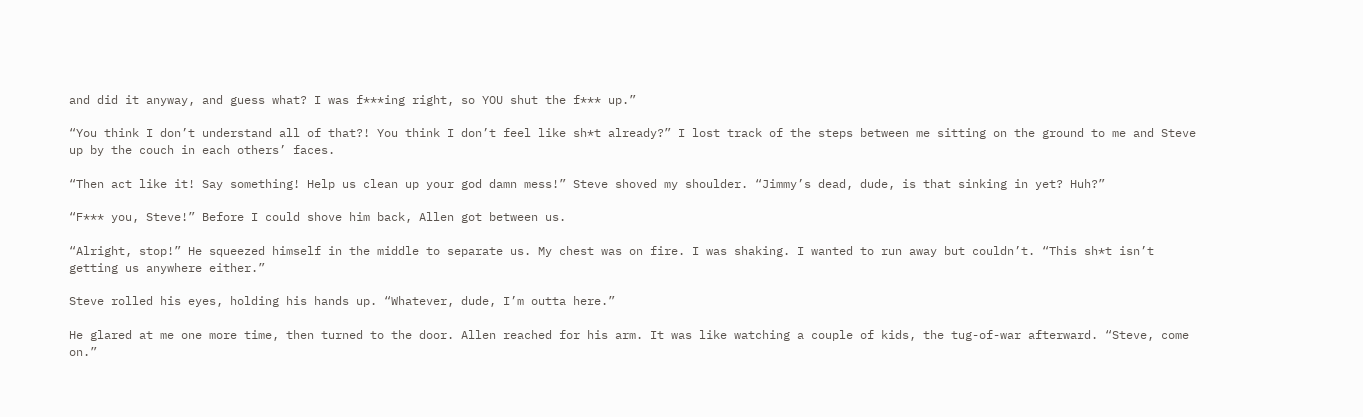and did it anyway, and guess what? I was f***ing right, so YOU shut the f*** up.”

“You think I don’t understand all of that?! You think I don’t feel like sh*t already?” I lost track of the steps between me sitting on the ground to me and Steve up by the couch in each others’ faces.

“Then act like it! Say something! Help us clean up your god damn mess!” Steve shoved my shoulder. “Jimmy’s dead, dude, is that sinking in yet? Huh?”

“F*** you, Steve!” Before I could shove him back, Allen got between us.

“Alright, stop!” He squeezed himself in the middle to separate us. My chest was on fire. I was shaking. I wanted to run away but couldn’t. “This sh*t isn’t getting us anywhere either.”

Steve rolled his eyes, holding his hands up. “Whatever, dude, I’m outta here.”

He glared at me one more time, then turned to the door. Allen reached for his arm. It was like watching a couple of kids, the tug-of-war afterward. “Steve, come on.”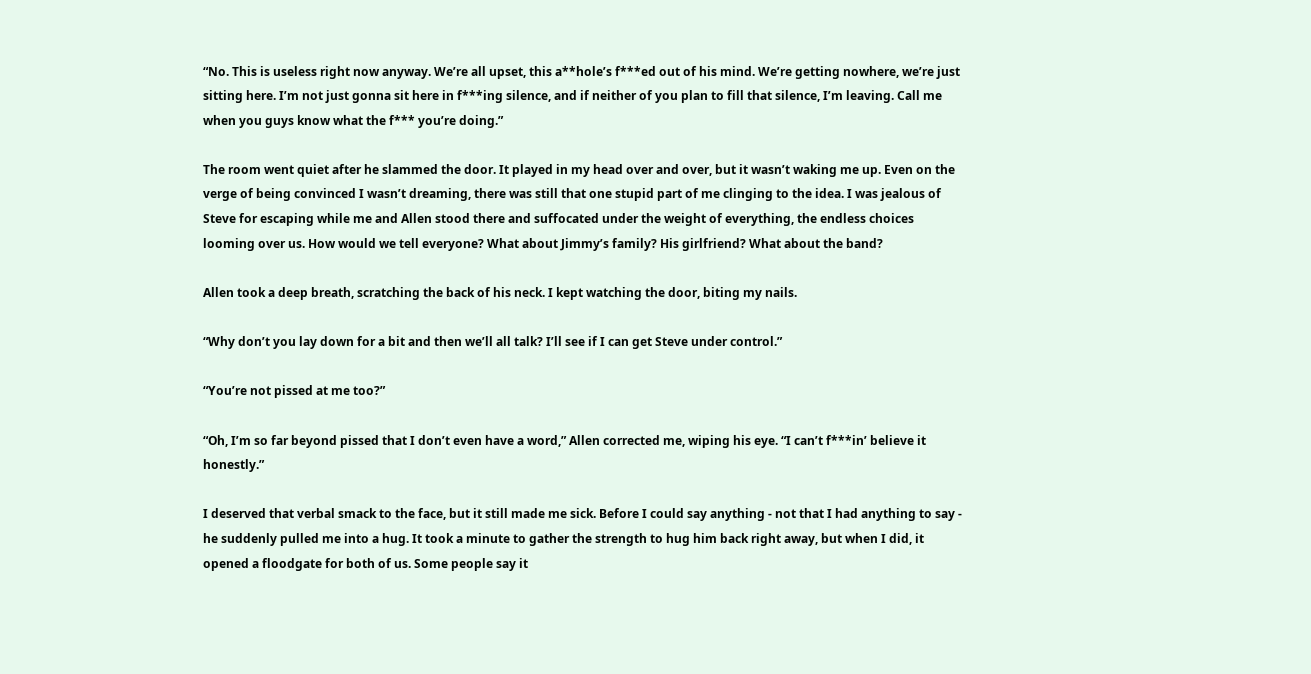“No. This is useless right now anyway. We’re all upset, this a**hole’s f***ed out of his mind. We’re getting nowhere, we’re just sitting here. I’m not just gonna sit here in f***ing silence, and if neither of you plan to fill that silence, I’m leaving. Call me when you guys know what the f*** you’re doing.”

The room went quiet after he slammed the door. It played in my head over and over, but it wasn’t waking me up. Even on the verge of being convinced I wasn’t dreaming, there was still that one stupid part of me clinging to the idea. I was jealous of Steve for escaping while me and Allen stood there and suffocated under the weight of everything, the endless choices looming over us. How would we tell everyone? What about Jimmy’s family? His girlfriend? What about the band?

Allen took a deep breath, scratching the back of his neck. I kept watching the door, biting my nails.

“Why don’t you lay down for a bit and then we’ll all talk? I’ll see if I can get Steve under control.”

“You’re not pissed at me too?”

“Oh, I’m so far beyond pissed that I don’t even have a word,” Allen corrected me, wiping his eye. “I can’t f***in’ believe it honestly.”

I deserved that verbal smack to the face, but it still made me sick. Before I could say anything - not that I had anything to say - he suddenly pulled me into a hug. It took a minute to gather the strength to hug him back right away, but when I did, it opened a floodgate for both of us. Some people say it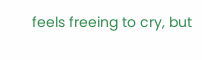feels freeing to cry, but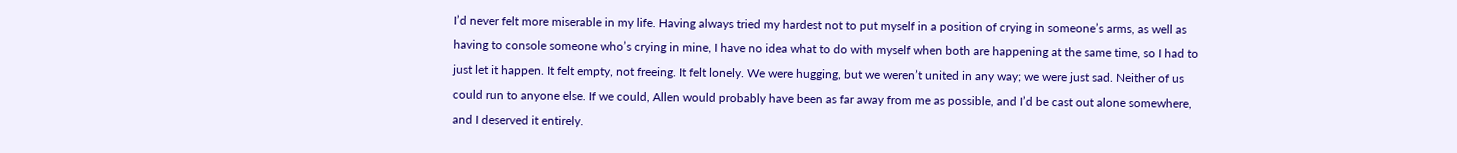I’d never felt more miserable in my life. Having always tried my hardest not to put myself in a position of crying in someone’s arms, as well as having to console someone who’s crying in mine, I have no idea what to do with myself when both are happening at the same time, so I had to just let it happen. It felt empty, not freeing. It felt lonely. We were hugging, but we weren’t united in any way; we were just sad. Neither of us could run to anyone else. If we could, Allen would probably have been as far away from me as possible, and I’d be cast out alone somewhere, and I deserved it entirely.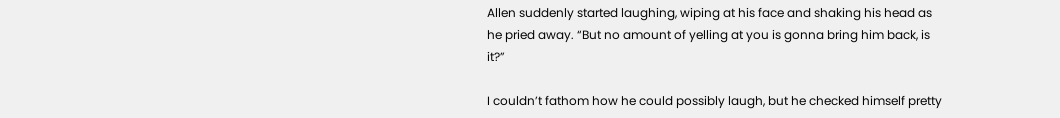Allen suddenly started laughing, wiping at his face and shaking his head as he pried away. “But no amount of yelling at you is gonna bring him back, is it?”

I couldn’t fathom how he could possibly laugh, but he checked himself pretty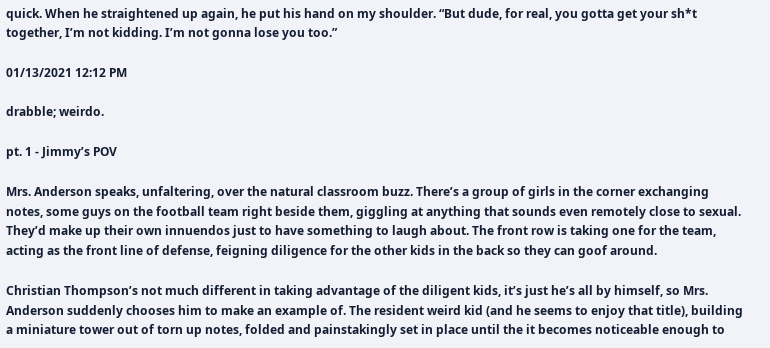quick. When he straightened up again, he put his hand on my shoulder. “But dude, for real, you gotta get your sh*t together, I’m not kidding. I’m not gonna lose you too.”

01/13/2021 12:12 PM

drabble; weirdo.

pt. 1 - Jimmy’s POV

Mrs. Anderson speaks, unfaltering, over the natural classroom buzz. There’s a group of girls in the corner exchanging notes, some guys on the football team right beside them, giggling at anything that sounds even remotely close to sexual. They’d make up their own innuendos just to have something to laugh about. The front row is taking one for the team, acting as the front line of defense, feigning diligence for the other kids in the back so they can goof around.

Christian Thompson’s not much different in taking advantage of the diligent kids, it’s just he’s all by himself, so Mrs. Anderson suddenly chooses him to make an example of. The resident weird kid (and he seems to enjoy that title), building a miniature tower out of torn up notes, folded and painstakingly set in place until the it becomes noticeable enough to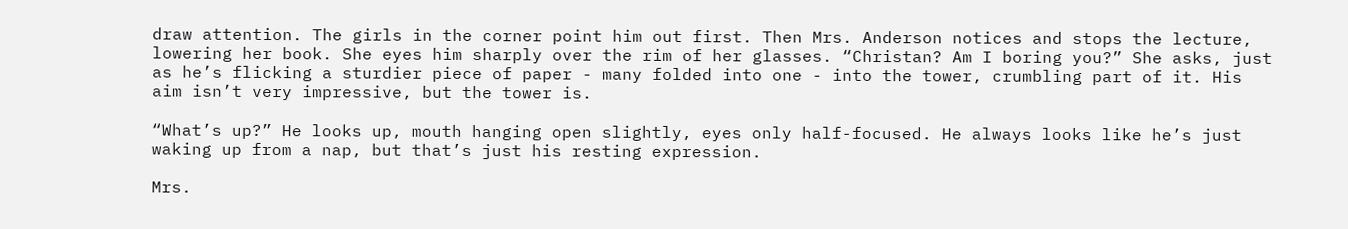draw attention. The girls in the corner point him out first. Then Mrs. Anderson notices and stops the lecture, lowering her book. She eyes him sharply over the rim of her glasses. “Christan? Am I boring you?” She asks, just as he’s flicking a sturdier piece of paper - many folded into one - into the tower, crumbling part of it. His aim isn’t very impressive, but the tower is.

“What’s up?” He looks up, mouth hanging open slightly, eyes only half-focused. He always looks like he’s just waking up from a nap, but that’s just his resting expression.

Mrs.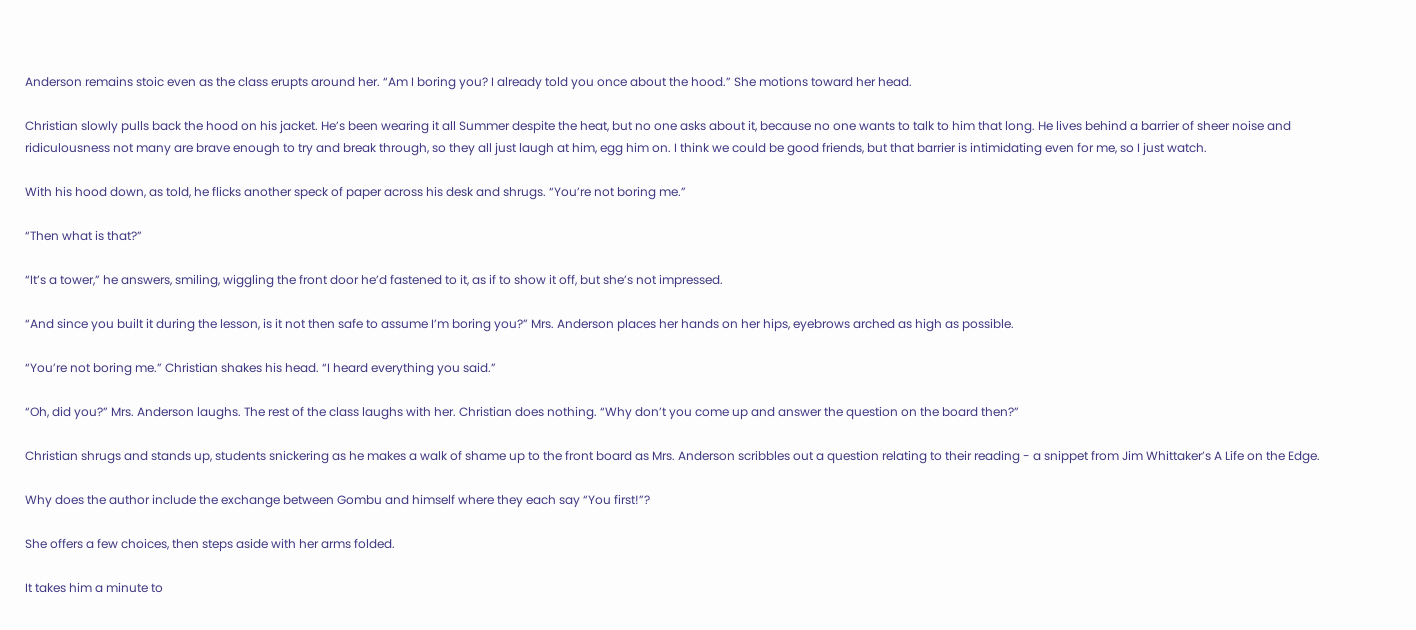Anderson remains stoic even as the class erupts around her. “Am I boring you? I already told you once about the hood.” She motions toward her head.

Christian slowly pulls back the hood on his jacket. He’s been wearing it all Summer despite the heat, but no one asks about it, because no one wants to talk to him that long. He lives behind a barrier of sheer noise and ridiculousness not many are brave enough to try and break through, so they all just laugh at him, egg him on. I think we could be good friends, but that barrier is intimidating even for me, so I just watch.

With his hood down, as told, he flicks another speck of paper across his desk and shrugs. “You’re not boring me.”

“Then what is that?”

“It’s a tower,” he answers, smiling, wiggling the front door he’d fastened to it, as if to show it off, but she’s not impressed.

“And since you built it during the lesson, is it not then safe to assume I’m boring you?” Mrs. Anderson places her hands on her hips, eyebrows arched as high as possible.

“You’re not boring me.” Christian shakes his head. “I heard everything you said.”

“Oh, did you?” Mrs. Anderson laughs. The rest of the class laughs with her. Christian does nothing. “Why don’t you come up and answer the question on the board then?”

Christian shrugs and stands up, students snickering as he makes a walk of shame up to the front board as Mrs. Anderson scribbles out a question relating to their reading - a snippet from Jim Whittaker’s A Life on the Edge.

Why does the author include the exchange between Gombu and himself where they each say “You first!”?

She offers a few choices, then steps aside with her arms folded.

It takes him a minute to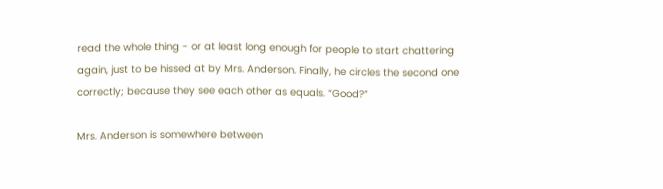read the whole thing - or at least long enough for people to start chattering again, just to be hissed at by Mrs. Anderson. Finally, he circles the second one correctly; because they see each other as equals. “Good?”

Mrs. Anderson is somewhere between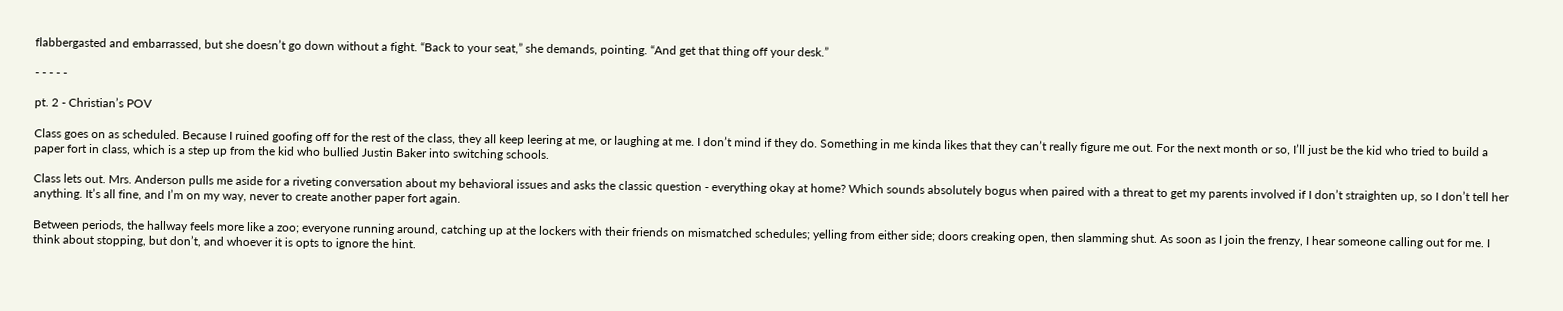flabbergasted and embarrassed, but she doesn’t go down without a fight. “Back to your seat,” she demands, pointing. “And get that thing off your desk.”

- - - - -

pt. 2 - Christian’s POV

Class goes on as scheduled. Because I ruined goofing off for the rest of the class, they all keep leering at me, or laughing at me. I don’t mind if they do. Something in me kinda likes that they can’t really figure me out. For the next month or so, I’ll just be the kid who tried to build a paper fort in class, which is a step up from the kid who bullied Justin Baker into switching schools.

Class lets out. Mrs. Anderson pulls me aside for a riveting conversation about my behavioral issues and asks the classic question - everything okay at home? Which sounds absolutely bogus when paired with a threat to get my parents involved if I don’t straighten up, so I don’t tell her anything. It’s all fine, and I’m on my way, never to create another paper fort again.

Between periods, the hallway feels more like a zoo; everyone running around, catching up at the lockers with their friends on mismatched schedules; yelling from either side; doors creaking open, then slamming shut. As soon as I join the frenzy, I hear someone calling out for me. I think about stopping, but don’t, and whoever it is opts to ignore the hint.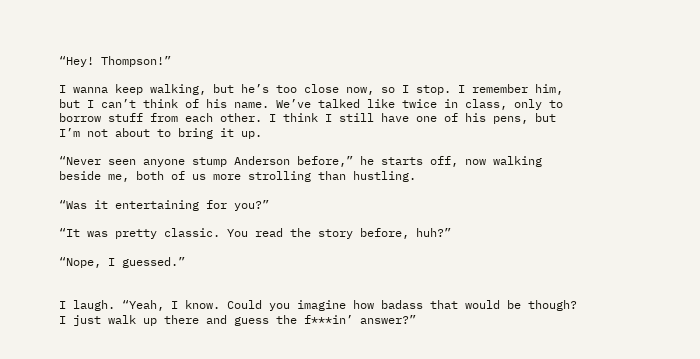“Hey! Thompson!”

I wanna keep walking, but he’s too close now, so I stop. I remember him, but I can’t think of his name. We’ve talked like twice in class, only to borrow stuff from each other. I think I still have one of his pens, but I’m not about to bring it up.

“Never seen anyone stump Anderson before,” he starts off, now walking beside me, both of us more strolling than hustling.

“Was it entertaining for you?”

“It was pretty classic. You read the story before, huh?”

“Nope, I guessed.”


I laugh. “Yeah, I know. Could you imagine how badass that would be though? I just walk up there and guess the f***in’ answer?”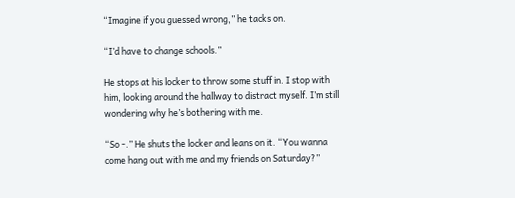“Imagine if you guessed wrong,” he tacks on.

“I’d have to change schools.”

He stops at his locker to throw some stuff in. I stop with him, looking around the hallway to distract myself. I’m still wondering why he’s bothering with me.

“So -.” He shuts the locker and leans on it. “You wanna come hang out with me and my friends on Saturday?”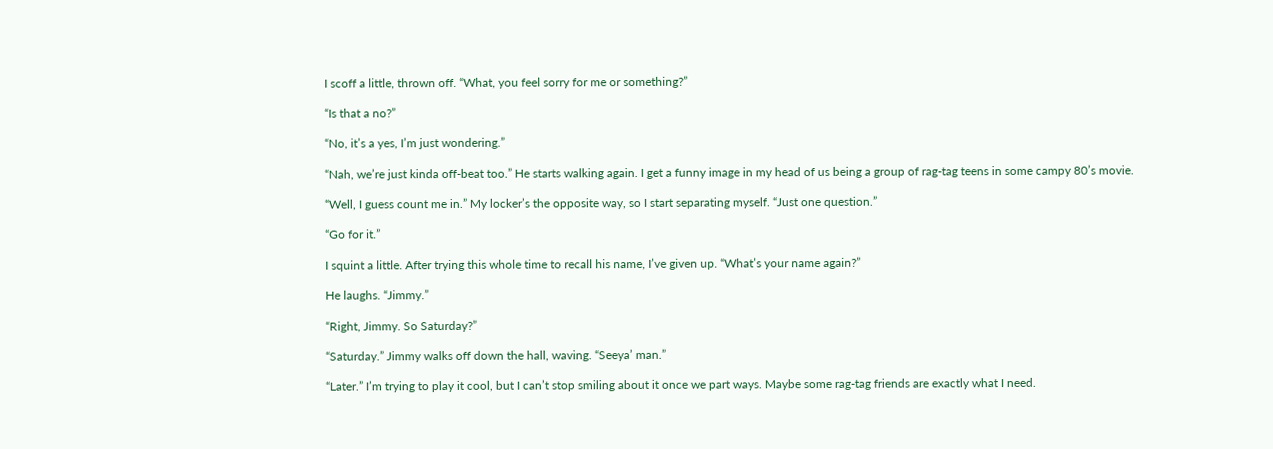I scoff a little, thrown off. “What, you feel sorry for me or something?”

“Is that a no?”

“No, it’s a yes, I’m just wondering.”

“Nah, we’re just kinda off-beat too.” He starts walking again. I get a funny image in my head of us being a group of rag-tag teens in some campy 80’s movie.

“Well, I guess count me in.” My locker’s the opposite way, so I start separating myself. “Just one question.”

“Go for it.”

I squint a little. After trying this whole time to recall his name, I’ve given up. “What’s your name again?”

He laughs. “Jimmy.”

“Right, Jimmy. So Saturday?”

“Saturday.” Jimmy walks off down the hall, waving. “Seeya’ man.”

“Later.” I’m trying to play it cool, but I can’t stop smiling about it once we part ways. Maybe some rag-tag friends are exactly what I need.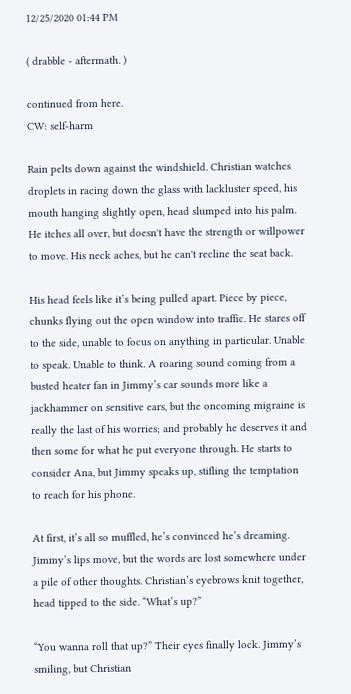12/25/2020 01:44 PM

( drabble - aftermath. )

continued from here.
CW: self-harm

Rain pelts down against the windshield. Christian watches droplets in racing down the glass with lackluster speed, his mouth hanging slightly open, head slumped into his palm. He itches all over, but doesn't have the strength or willpower to move. His neck aches, but he can't recline the seat back.

His head feels like it’s being pulled apart. Piece by piece, chunks flying out the open window into traffic. He stares off to the side, unable to focus on anything in particular. Unable to speak. Unable to think. A roaring sound coming from a busted heater fan in Jimmy’s car sounds more like a jackhammer on sensitive ears, but the oncoming migraine is really the last of his worries; and probably he deserves it and then some for what he put everyone through. He starts to consider Ana, but Jimmy speaks up, stifling the temptation to reach for his phone.

At first, it’s all so muffled, he’s convinced he’s dreaming. Jimmy’s lips move, but the words are lost somewhere under a pile of other thoughts. Christian’s eyebrows knit together, head tipped to the side. “What’s up?”

“You wanna roll that up?” Their eyes finally lock. Jimmy’s smiling, but Christian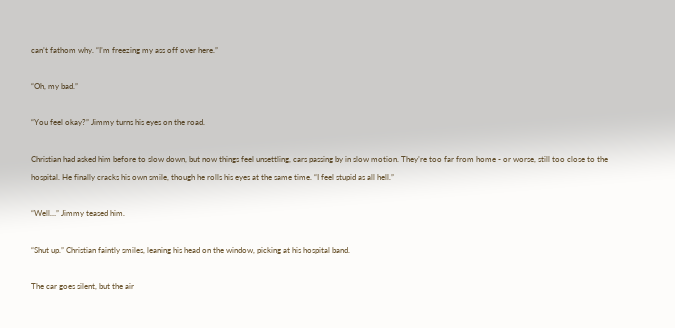can’t fathom why. “I’m freezing my ass off over here.”

“Oh, my bad.”

“You feel okay?” Jimmy turns his eyes on the road.

Christian had asked him before to slow down, but now things feel unsettling, cars passing by in slow motion. They’re too far from home - or worse, still too close to the hospital. He finally cracks his own smile, though he rolls his eyes at the same time. “I feel stupid as all hell.”

“Well…” Jimmy teased him.

“Shut up.” Christian faintly smiles, leaning his head on the window, picking at his hospital band.

The car goes silent, but the air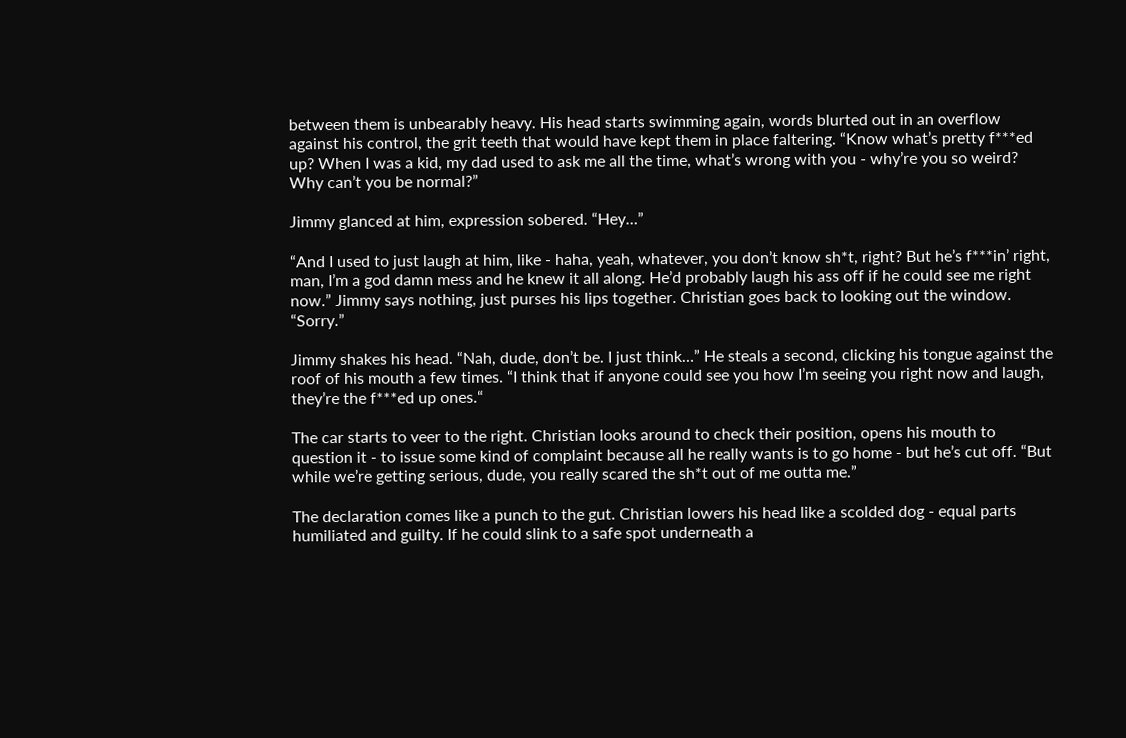between them is unbearably heavy. His head starts swimming again, words blurted out in an overflow against his control, the grit teeth that would have kept them in place faltering. “Know what’s pretty f***ed up? When I was a kid, my dad used to ask me all the time, what’s wrong with you - why’re you so weird? Why can’t you be normal?”

Jimmy glanced at him, expression sobered. “Hey…”

“And I used to just laugh at him, like - haha, yeah, whatever, you don’t know sh*t, right? But he’s f***in’ right, man, I’m a god damn mess and he knew it all along. He’d probably laugh his ass off if he could see me right now.” Jimmy says nothing, just purses his lips together. Christian goes back to looking out the window. “Sorry.”

Jimmy shakes his head. “Nah, dude, don’t be. I just think…” He steals a second, clicking his tongue against the roof of his mouth a few times. “I think that if anyone could see you how I’m seeing you right now and laugh, they’re the f***ed up ones.“

The car starts to veer to the right. Christian looks around to check their position, opens his mouth to question it - to issue some kind of complaint because all he really wants is to go home - but he’s cut off. “But while we’re getting serious, dude, you really scared the sh*t out of me outta me.”

The declaration comes like a punch to the gut. Christian lowers his head like a scolded dog - equal parts humiliated and guilty. If he could slink to a safe spot underneath a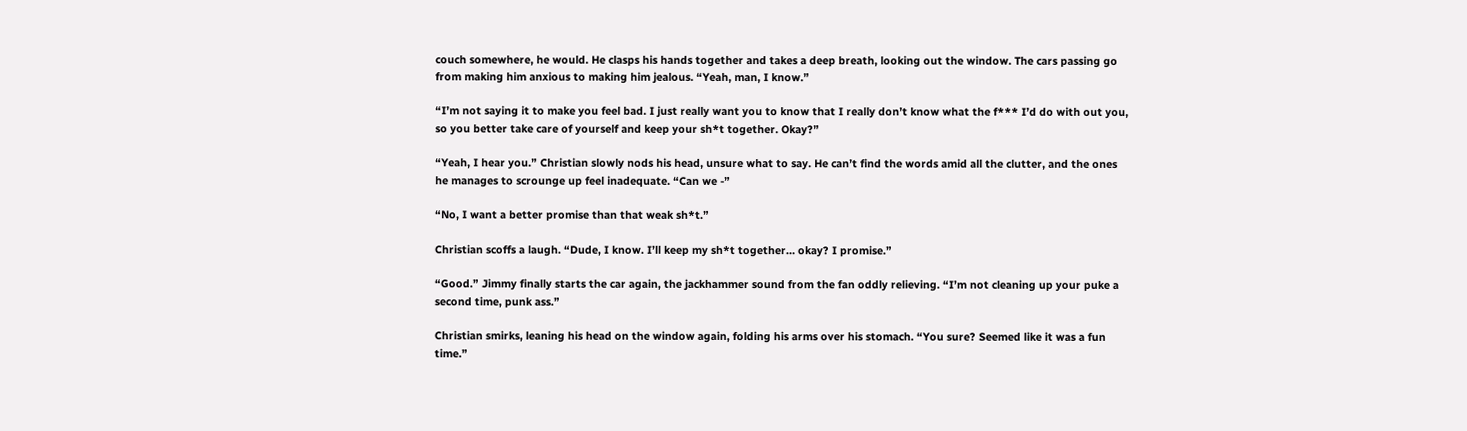couch somewhere, he would. He clasps his hands together and takes a deep breath, looking out the window. The cars passing go from making him anxious to making him jealous. “Yeah, man, I know.”

“I’m not saying it to make you feel bad. I just really want you to know that I really don’t know what the f*** I’d do with out you, so you better take care of yourself and keep your sh*t together. Okay?”

“Yeah, I hear you.” Christian slowly nods his head, unsure what to say. He can’t find the words amid all the clutter, and the ones he manages to scrounge up feel inadequate. “Can we -”

“No, I want a better promise than that weak sh*t.”

Christian scoffs a laugh. “Dude, I know. I’ll keep my sh*t together… okay? I promise.”

“Good.” Jimmy finally starts the car again, the jackhammer sound from the fan oddly relieving. “I’m not cleaning up your puke a second time, punk ass.”

Christian smirks, leaning his head on the window again, folding his arms over his stomach. “You sure? Seemed like it was a fun time.”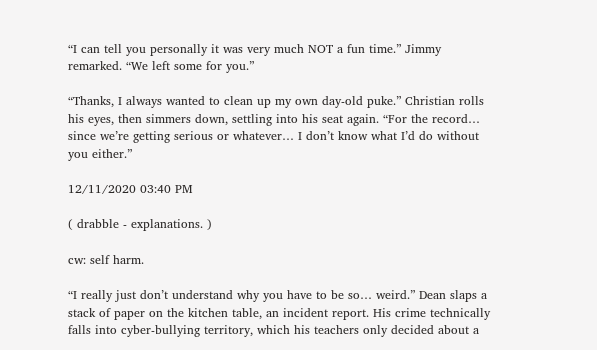“I can tell you personally it was very much NOT a fun time.” Jimmy remarked. “We left some for you.”

“Thanks, I always wanted to clean up my own day-old puke.” Christian rolls his eyes, then simmers down, settling into his seat again. “For the record… since we’re getting serious or whatever… I don’t know what I’d do without you either.”

12/11/2020 03:40 PM

( drabble - explanations. )

cw: self harm.

“I really just don’t understand why you have to be so… weird.” Dean slaps a stack of paper on the kitchen table, an incident report. His crime technically falls into cyber-bullying territory, which his teachers only decided about a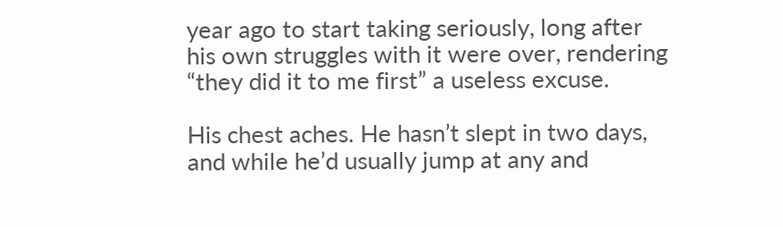year ago to start taking seriously, long after his own struggles with it were over, rendering “they did it to me first” a useless excuse.

His chest aches. He hasn’t slept in two days, and while he’d usually jump at any and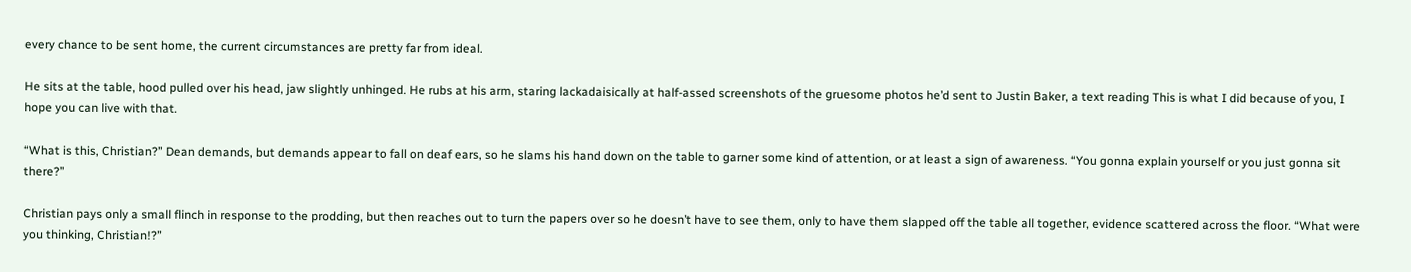every chance to be sent home, the current circumstances are pretty far from ideal.

He sits at the table, hood pulled over his head, jaw slightly unhinged. He rubs at his arm, staring lackadaisically at half-assed screenshots of the gruesome photos he’d sent to Justin Baker, a text reading This is what I did because of you, I hope you can live with that.

“What is this, Christian?” Dean demands, but demands appear to fall on deaf ears, so he slams his hand down on the table to garner some kind of attention, or at least a sign of awareness. “You gonna explain yourself or you just gonna sit there?”

Christian pays only a small flinch in response to the prodding, but then reaches out to turn the papers over so he doesn’t have to see them, only to have them slapped off the table all together, evidence scattered across the floor. “What were you thinking, Christian!?”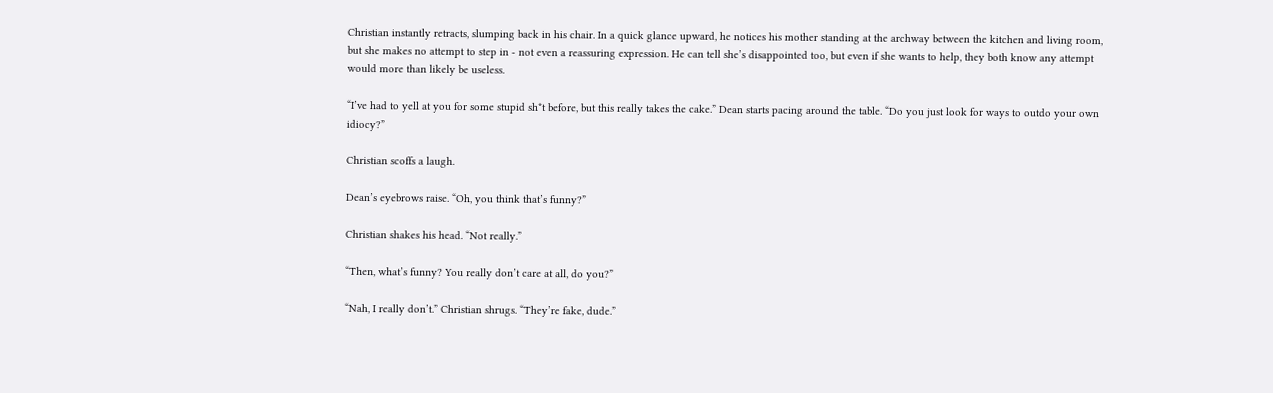Christian instantly retracts, slumping back in his chair. In a quick glance upward, he notices his mother standing at the archway between the kitchen and living room, but she makes no attempt to step in - not even a reassuring expression. He can tell she’s disappointed too, but even if she wants to help, they both know any attempt would more than likely be useless.

“I’ve had to yell at you for some stupid sh*t before, but this really takes the cake.” Dean starts pacing around the table. “Do you just look for ways to outdo your own idiocy?”

Christian scoffs a laugh.

Dean’s eyebrows raise. “Oh, you think that’s funny?”

Christian shakes his head. “Not really.”

“Then, what’s funny? You really don’t care at all, do you?”

“Nah, I really don’t.” Christian shrugs. “They’re fake, dude.”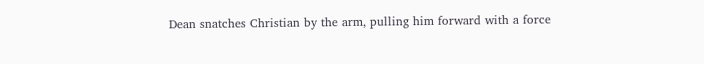Dean snatches Christian by the arm, pulling him forward with a force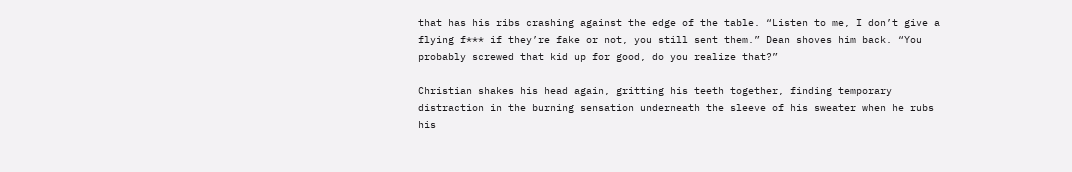that has his ribs crashing against the edge of the table. “Listen to me, I don’t give a flying f*** if they’re fake or not, you still sent them.” Dean shoves him back. “You probably screwed that kid up for good, do you realize that?”

Christian shakes his head again, gritting his teeth together, finding temporary distraction in the burning sensation underneath the sleeve of his sweater when he rubs his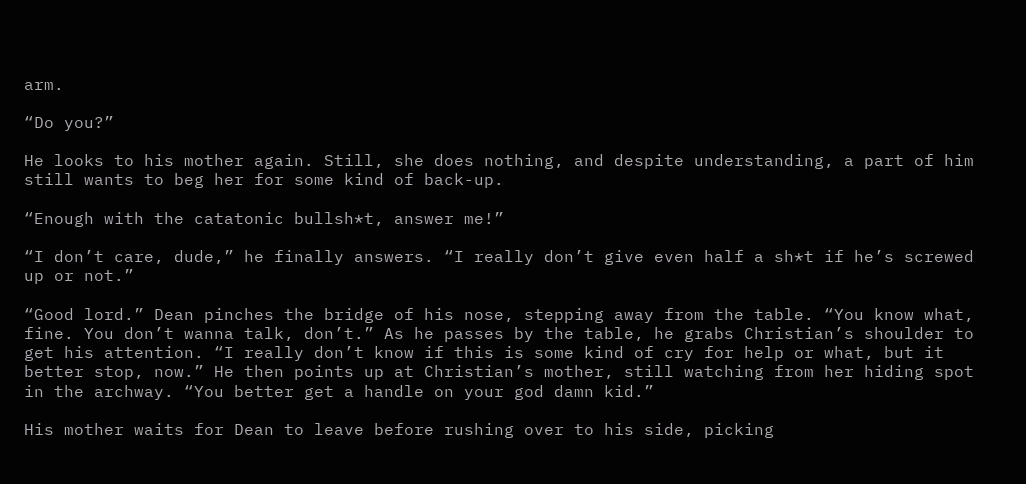arm.

“Do you?”

He looks to his mother again. Still, she does nothing, and despite understanding, a part of him still wants to beg her for some kind of back-up.

“Enough with the catatonic bullsh*t, answer me!”

“I don’t care, dude,” he finally answers. “I really don’t give even half a sh*t if he’s screwed up or not.”

“Good lord.” Dean pinches the bridge of his nose, stepping away from the table. “You know what, fine. You don’t wanna talk, don’t.” As he passes by the table, he grabs Christian’s shoulder to get his attention. “I really don’t know if this is some kind of cry for help or what, but it better stop, now.” He then points up at Christian’s mother, still watching from her hiding spot in the archway. “You better get a handle on your god damn kid.”

His mother waits for Dean to leave before rushing over to his side, picking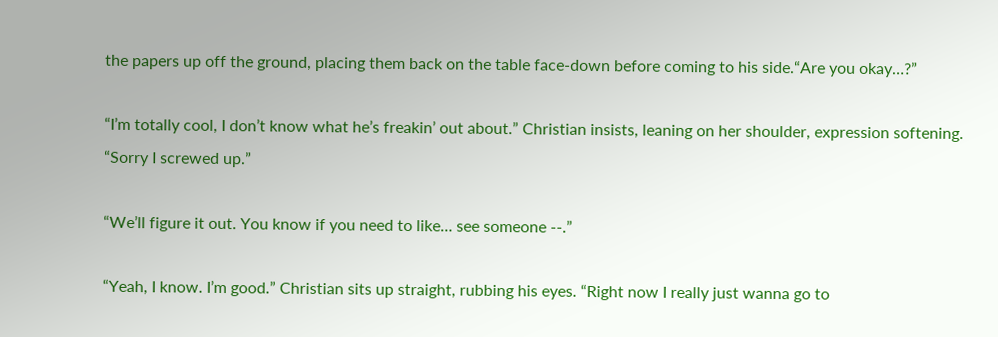the papers up off the ground, placing them back on the table face-down before coming to his side.“Are you okay…?”

“I’m totally cool, I don’t know what he’s freakin’ out about.” Christian insists, leaning on her shoulder, expression softening. “Sorry I screwed up.”

“We’ll figure it out. You know if you need to like… see someone --.”

“Yeah, I know. I’m good.” Christian sits up straight, rubbing his eyes. “Right now I really just wanna go to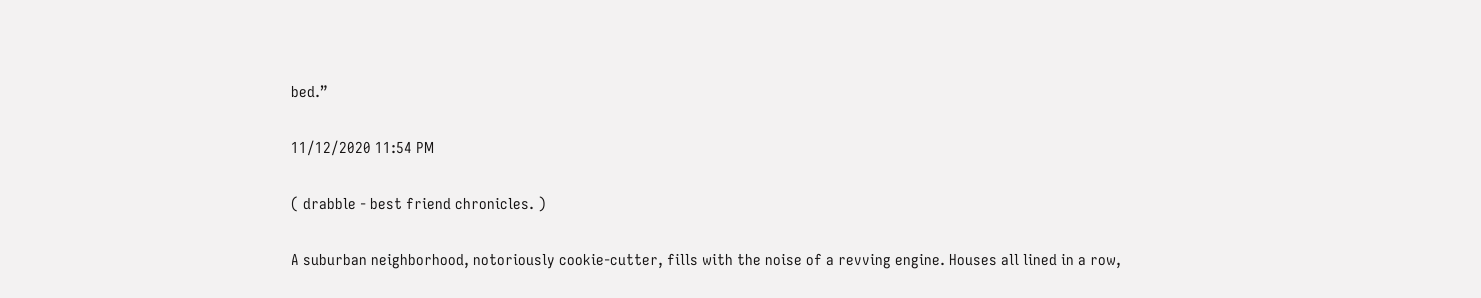bed.”

11/12/2020 11:54 PM

( drabble - best friend chronicles. )

A suburban neighborhood, notoriously cookie-cutter, fills with the noise of a revving engine. Houses all lined in a row,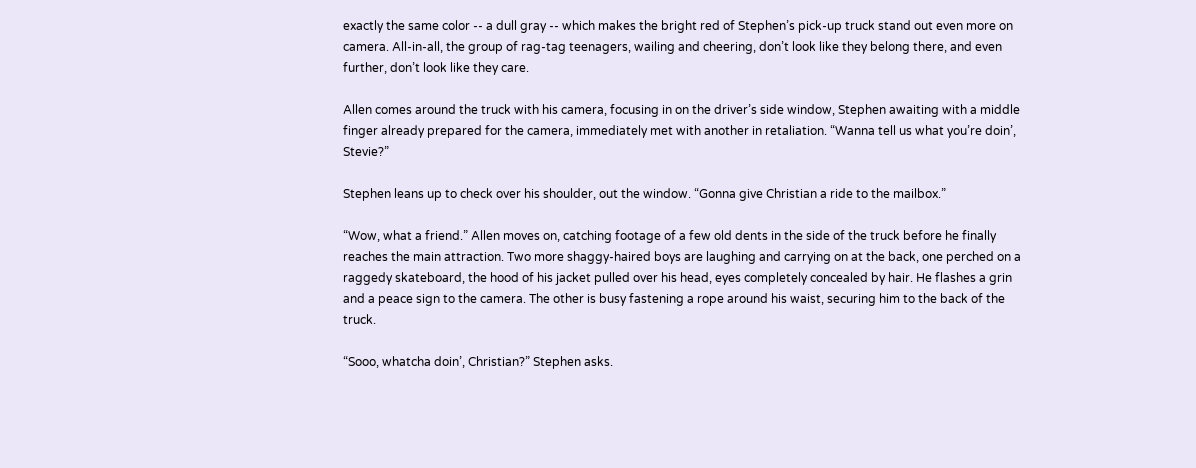exactly the same color -- a dull gray -- which makes the bright red of Stephen’s pick-up truck stand out even more on camera. All-in-all, the group of rag-tag teenagers, wailing and cheering, don’t look like they belong there, and even further, don’t look like they care.

Allen comes around the truck with his camera, focusing in on the driver’s side window, Stephen awaiting with a middle finger already prepared for the camera, immediately met with another in retaliation. “Wanna tell us what you’re doin’, Stevie?”

Stephen leans up to check over his shoulder, out the window. “Gonna give Christian a ride to the mailbox.”

“Wow, what a friend.” Allen moves on, catching footage of a few old dents in the side of the truck before he finally reaches the main attraction. Two more shaggy-haired boys are laughing and carrying on at the back, one perched on a raggedy skateboard, the hood of his jacket pulled over his head, eyes completely concealed by hair. He flashes a grin and a peace sign to the camera. The other is busy fastening a rope around his waist, securing him to the back of the truck.

“Sooo, whatcha doin’, Christian?” Stephen asks.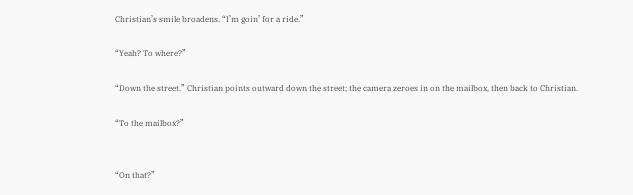Christian’s smile broadens. “I’m goin’ for a ride.”

“Yeah? To where?”

“Down the street.” Christian points outward down the street; the camera zeroes in on the mailbox, then back to Christian.

“To the mailbox?”


“On that?”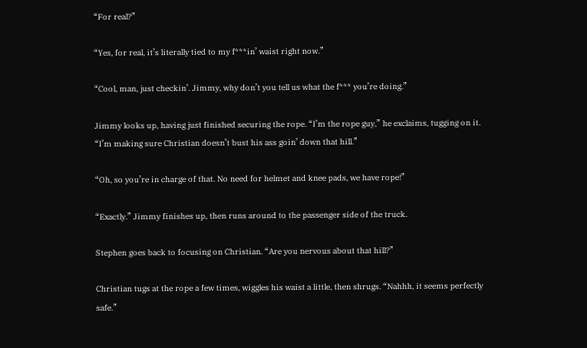“For real?”

“Yes, for real, it’s literally tied to my f***in’ waist right now.”

“Cool, man, just checkin’. Jimmy, why don’t you tell us what the f*** you’re doing.”

Jimmy looks up, having just finished securing the rope. “I’m the rope guy,” he exclaims, tugging on it. “I’m making sure Christian doesn’t bust his ass goin’ down that hill.”

“Oh, so you’re in charge of that. No need for helmet and knee pads, we have rope!”

“Exactly.” Jimmy finishes up, then runs around to the passenger side of the truck.

Stephen goes back to focusing on Christian. “Are you nervous about that hill?”

Christian tugs at the rope a few times, wiggles his waist a little, then shrugs. “Nahhh, it seems perfectly safe.”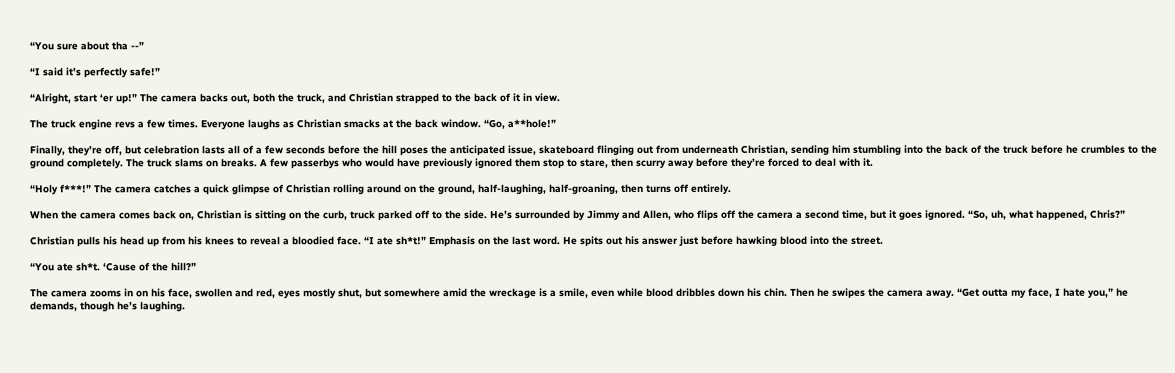“You sure about tha --”

“I said it’s perfectly safe!”

“Alright, start ‘er up!” The camera backs out, both the truck, and Christian strapped to the back of it in view.

The truck engine revs a few times. Everyone laughs as Christian smacks at the back window. “Go, a**hole!”

Finally, they’re off, but celebration lasts all of a few seconds before the hill poses the anticipated issue, skateboard flinging out from underneath Christian, sending him stumbling into the back of the truck before he crumbles to the ground completely. The truck slams on breaks. A few passerbys who would have previously ignored them stop to stare, then scurry away before they’re forced to deal with it.

“Holy f***!” The camera catches a quick glimpse of Christian rolling around on the ground, half-laughing, half-groaning, then turns off entirely.

When the camera comes back on, Christian is sitting on the curb, truck parked off to the side. He’s surrounded by Jimmy and Allen, who flips off the camera a second time, but it goes ignored. “So, uh, what happened, Chris?”

Christian pulls his head up from his knees to reveal a bloodied face. “I ate sh*t!” Emphasis on the last word. He spits out his answer just before hawking blood into the street.

“You ate sh*t. ‘Cause of the hill?”

The camera zooms in on his face, swollen and red, eyes mostly shut, but somewhere amid the wreckage is a smile, even while blood dribbles down his chin. Then he swipes the camera away. “Get outta my face, I hate you,” he demands, though he’s laughing.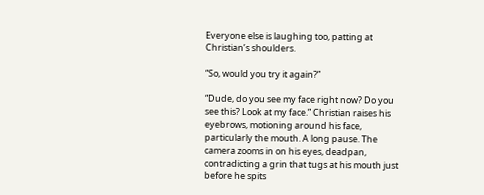Everyone else is laughing too, patting at Christian’s shoulders.

“So, would you try it again?”

“Dude, do you see my face right now? Do you see this? Look at my face.” Christian raises his eyebrows, motioning around his face, particularly the mouth. A long pause. The camera zooms in on his eyes, deadpan, contradicting a grin that tugs at his mouth just before he spits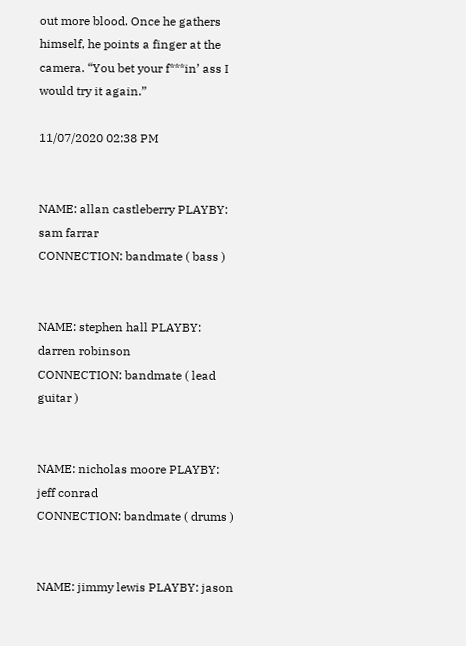out more blood. Once he gathers himself, he points a finger at the camera. “You bet your f***in’ ass I would try it again.”

11/07/2020 02:38 PM


NAME: allan castleberry PLAYBY: sam farrar
CONNECTION: bandmate ( bass )


NAME: stephen hall PLAYBY: darren robinson
CONNECTION: bandmate ( lead guitar )


NAME: nicholas moore PLAYBY: jeff conrad
CONNECTION: bandmate ( drums )


NAME: jimmy lewis PLAYBY: jason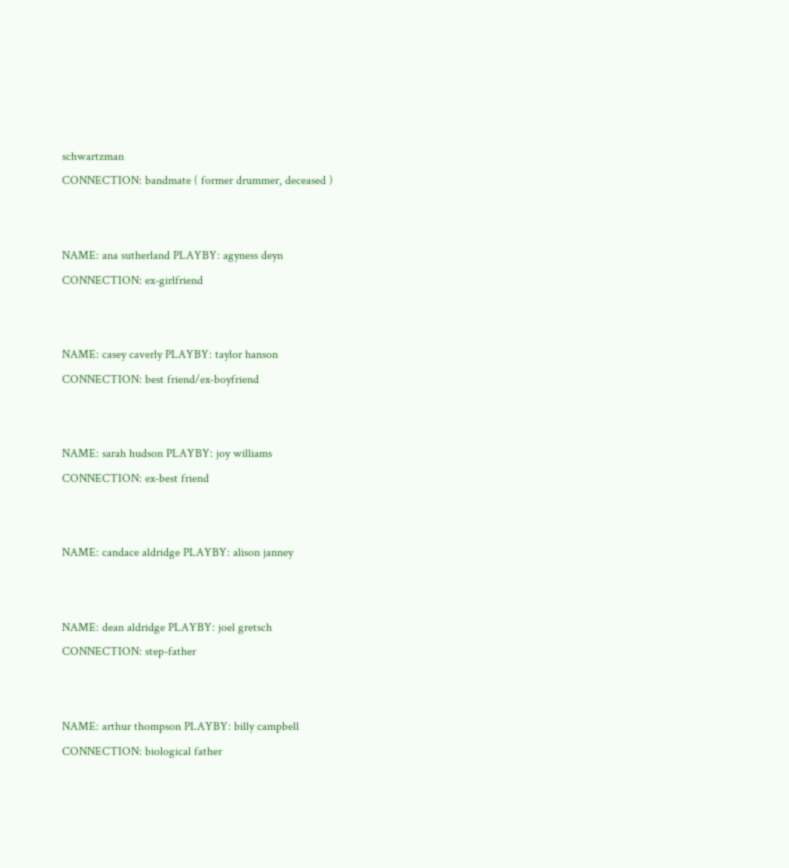schwartzman
CONNECTION: bandmate ( former drummer, deceased )


NAME: ana sutherland PLAYBY: agyness deyn
CONNECTION: ex-girlfriend


NAME: casey caverly PLAYBY: taylor hanson
CONNECTION: best friend/ex-boyfriend


NAME: sarah hudson PLAYBY: joy williams
CONNECTION: ex-best friend


NAME: candace aldridge PLAYBY: alison janney


NAME: dean aldridge PLAYBY: joel gretsch
CONNECTION: step-father


NAME: arthur thompson PLAYBY: billy campbell
CONNECTION: biological father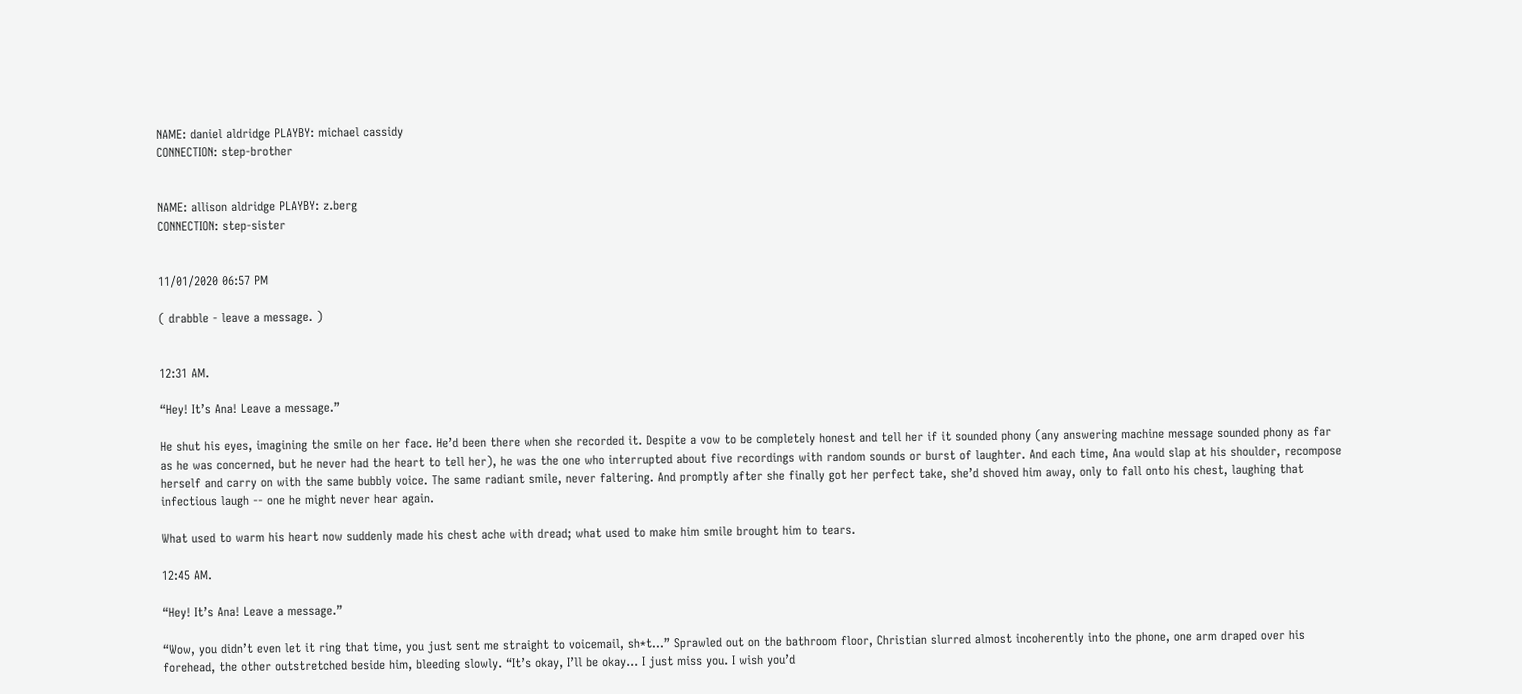NAME: daniel aldridge PLAYBY: michael cassidy
CONNECTION: step-brother


NAME: allison aldridge PLAYBY: z.berg
CONNECTION: step-sister


11/01/2020 06:57 PM

( drabble - leave a message. )


12:31 AM.

“Hey! It’s Ana! Leave a message.”

He shut his eyes, imagining the smile on her face. He’d been there when she recorded it. Despite a vow to be completely honest and tell her if it sounded phony (any answering machine message sounded phony as far as he was concerned, but he never had the heart to tell her), he was the one who interrupted about five recordings with random sounds or burst of laughter. And each time, Ana would slap at his shoulder, recompose herself and carry on with the same bubbly voice. The same radiant smile, never faltering. And promptly after she finally got her perfect take, she’d shoved him away, only to fall onto his chest, laughing that infectious laugh -- one he might never hear again.

What used to warm his heart now suddenly made his chest ache with dread; what used to make him smile brought him to tears.

12:45 AM.

“Hey! It’s Ana! Leave a message.”

“Wow, you didn’t even let it ring that time, you just sent me straight to voicemail, sh*t…” Sprawled out on the bathroom floor, Christian slurred almost incoherently into the phone, one arm draped over his forehead, the other outstretched beside him, bleeding slowly. “It’s okay, I’ll be okay… I just miss you. I wish you’d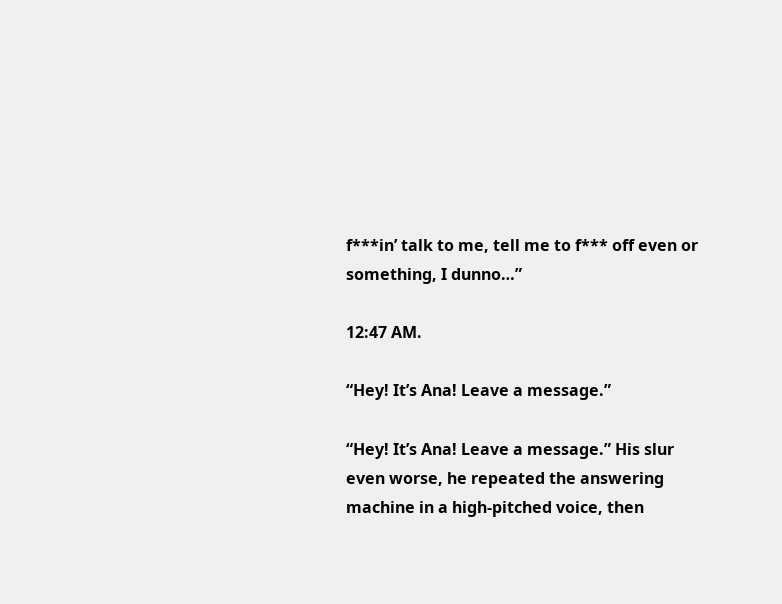f***in’ talk to me, tell me to f*** off even or something, I dunno…”

12:47 AM.

“Hey! It’s Ana! Leave a message.”

“Hey! It’s Ana! Leave a message.” His slur even worse, he repeated the answering machine in a high-pitched voice, then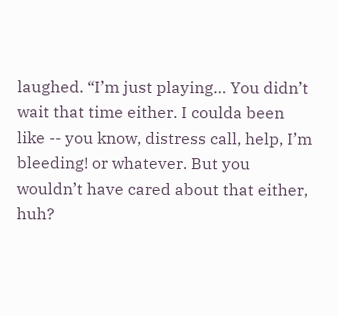laughed. “I’m just playing… You didn’t wait that time either. I coulda been like -- you know, distress call, help, I’m bleeding! or whatever. But you wouldn’t have cared about that either, huh?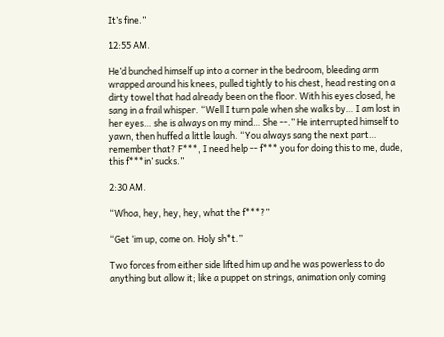It’s fine.”

12:55 AM.

He’d bunched himself up into a corner in the bedroom, bleeding arm wrapped around his knees, pulled tightly to his chest, head resting on a dirty towel that had already been on the floor. With his eyes closed, he sang in a frail whisper. “Well I turn pale when she walks by… I am lost in her eyes… she is always on my mind… She --.” He interrupted himself to yawn, then huffed a little laugh. “You always sang the next part… remember that? F***, I need help -- f*** you for doing this to me, dude, this f***in’ sucks.”

2:30 AM.

“Whoa, hey, hey, hey, what the f***?”

“Get ‘im up, come on. Holy sh*t.”

Two forces from either side lifted him up and he was powerless to do anything but allow it; like a puppet on strings, animation only coming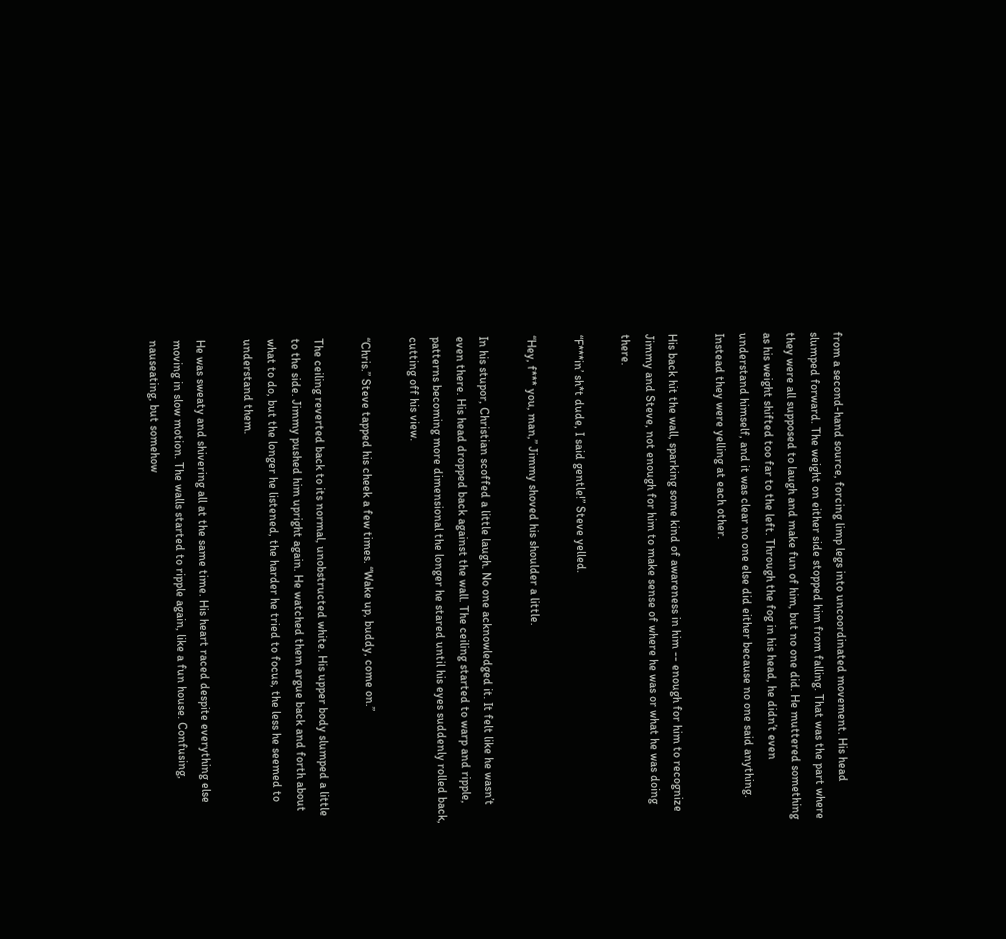from a second-hand source, forcing limp legs into uncoordinated movement. His head slumped forward. The weight on either side stopped him from falling. That was the part where they were all supposed to laugh and make fun of him, but no one did. He muttered something as his weight shifted too far to the left. Through the fog in his head, he didn’t even understand himself, and it was clear no one else did either because no one said anything. Instead they were yelling at each other.

His back hit the wall, sparking some kind of awareness in him -- enough for him to recognize Jimmy and Steve, not enough for him to make sense of where he was or what he was doing there.

“F***in’ sh*t dude, I said gentle!” Steve yelled.

“Hey, f*** you, man,” Jimmy shoved his shoulder a little.

In his stupor, Christian scoffed a little laugh. No one acknowledged it. It felt like he wasn’t even there. His head dropped back against the wall. The ceiling started to warp and ripple, patterns becoming more dimensional the longer he stared until his eyes suddenly rolled back, cutting off his view.

“Chris.” Steve tapped his cheek a few times. “Wake up, buddy, come on.”

The ceiling reverted back to its normal, unobstructed white. His upper body slumped a little to the side. Jimmy pushed him upright again. He watched them argue back and forth about what to do, but the longer he listened, the harder he tried to focus, the less he seemed to understand them.

He was sweaty and shivering all at the same time. His heart raced despite everything else moving in slow motion. The walls started to ripple again, like a fun house. Confusing, nauseating, but somehow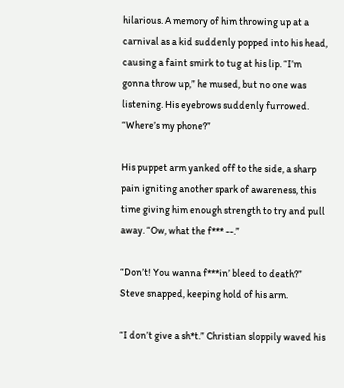hilarious. A memory of him throwing up at a carnival as a kid suddenly popped into his head, causing a faint smirk to tug at his lip. “I’m gonna throw up,” he mused, but no one was listening. His eyebrows suddenly furrowed. “Where’s my phone?”

His puppet arm yanked off to the side, a sharp pain igniting another spark of awareness, this time giving him enough strength to try and pull away. “Ow, what the f*** --.”

“Don’t! You wanna f***in’ bleed to death?” Steve snapped, keeping hold of his arm.

“I don’t give a sh*t.” Christian sloppily waved his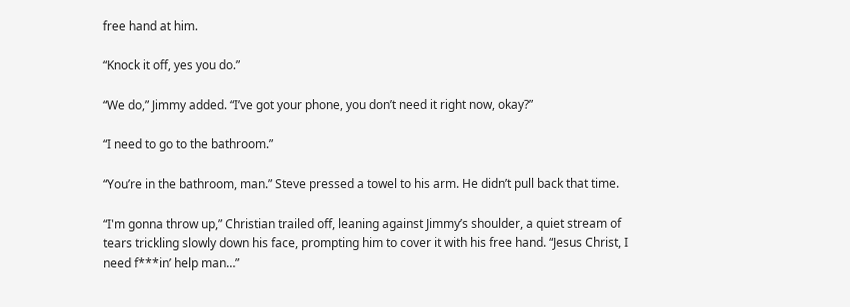free hand at him.

“Knock it off, yes you do.”

“We do,” Jimmy added. “I’ve got your phone, you don’t need it right now, okay?”

“I need to go to the bathroom.”

“You’re in the bathroom, man.” Steve pressed a towel to his arm. He didn’t pull back that time.

“I'm gonna throw up,” Christian trailed off, leaning against Jimmy’s shoulder, a quiet stream of tears trickling slowly down his face, prompting him to cover it with his free hand. “Jesus Christ, I need f***in’ help man…”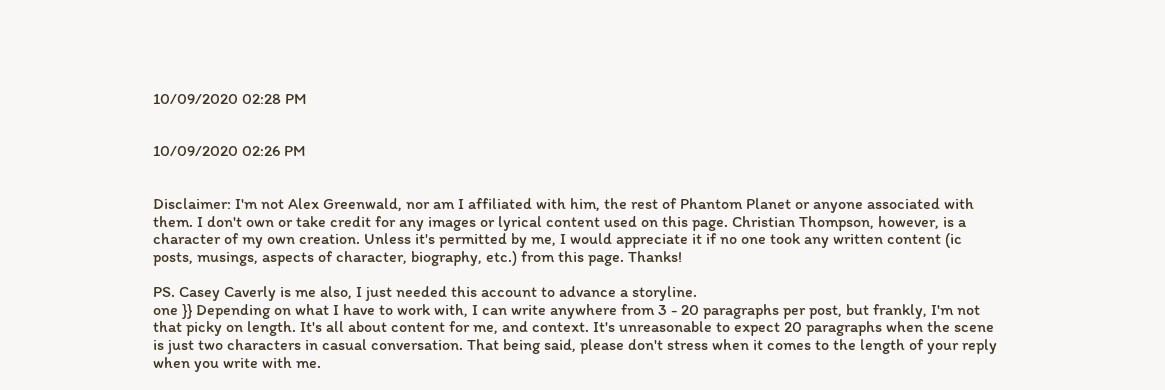10/09/2020 02:28 PM


10/09/2020 02:26 PM


Disclaimer: I'm not Alex Greenwald, nor am I affiliated with him, the rest of Phantom Planet or anyone associated with them. I don't own or take credit for any images or lyrical content used on this page. Christian Thompson, however, is a character of my own creation. Unless it's permitted by me, I would appreciate it if no one took any written content (ic posts, musings, aspects of character, biography, etc.) from this page. Thanks!

PS. Casey Caverly is me also, I just needed this account to advance a storyline.
one }} Depending on what I have to work with, I can write anywhere from 3 - 20 paragraphs per post, but frankly, I'm not that picky on length. It's all about content for me, and context. It's unreasonable to expect 20 paragraphs when the scene is just two characters in casual conversation. That being said, please don't stress when it comes to the length of your reply when you write with me.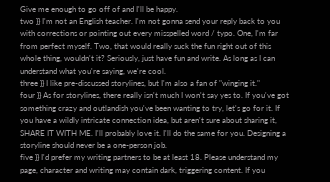Give me enough to go off of and I'll be happy.
two }} I'm not an English teacher. I'm not gonna send your reply back to you with corrections or pointing out every misspelled word / typo. One, I'm far from perfect myself. Two, that would really suck the fun right out of this whole thing, wouldn't it? Seriously, just have fun and write. As long as I can understand what you're saying, we're cool.
three }} I like pre-discussed storylines, but I'm also a fan of "winging it."
four }} As for storylines, there really isn't much I won't say yes to. If you've got something crazy and outlandish you've been wanting to try, let's go for it. If you have a wildly intricate connection idea, but aren't sure about sharing it, SHARE IT WITH ME. I'll probably love it. I'll do the same for you. Designing a storyline should never be a one-person job.
five }} I'd prefer my writing partners to be at least 18. Please understand my page, character and writing may contain dark, triggering content. If you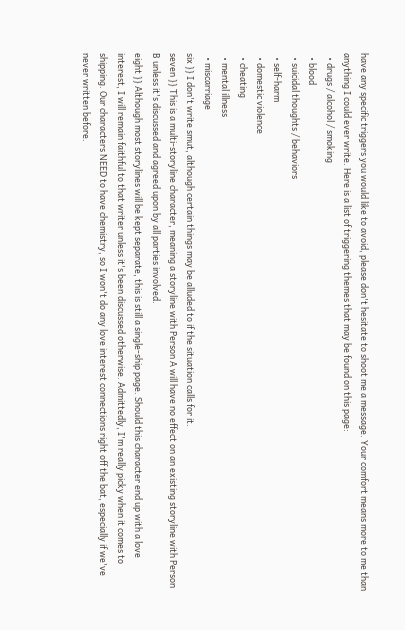have any specific triggers you would like to avoid, please don't hesitate to shoot me a message. Your comfort means more to me than anything I could ever write. Here is a list of triggering themes that may be found on this page:
  • drugs / alcohol / smoking
  • blood
  • suicidal thoughts / behaviors
  • self-harm
  • domestic violence
  • cheating
  • mental illness
  • miscarriage
six }} I don't write smut, although certain things may be alluded to if the situation calls for it.
seven }} This is a multi-storyline character, meaning a storyline with Person A will have no effect on an existing storyline with Person B unless it's discussed and agreed upon by all parties involved.
eight }} Although most storylines will be kept separate, this is still a single-ship page. Should this character end up with a love interest, I will remain faithful to that writer unless it's been discussed otherwise. Admittedly, I'm really picky when it comes to shipping. Our characters NEED to have chemistry, so I won't do any love interest connections right off the bat, especially if we've never written before.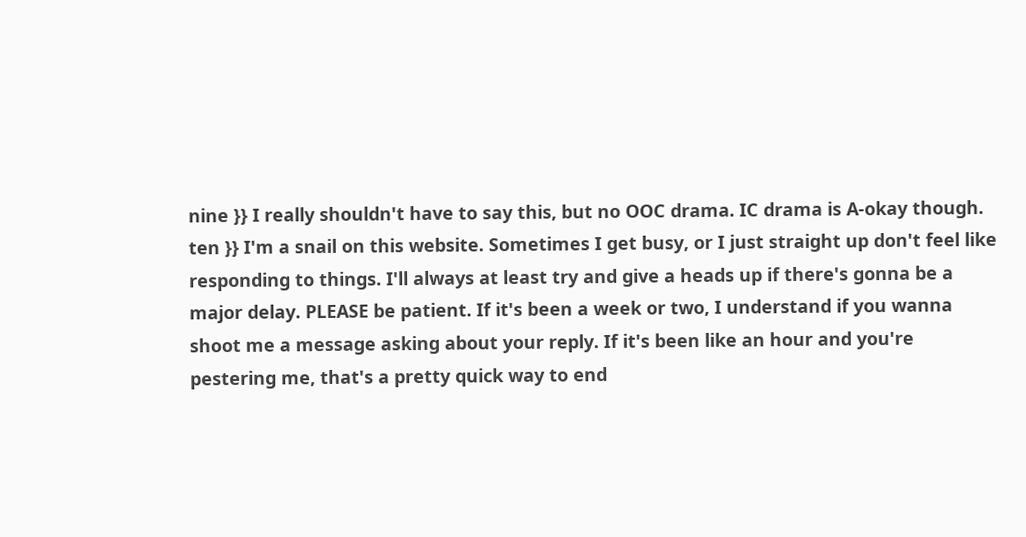nine }} I really shouldn't have to say this, but no OOC drama. IC drama is A-okay though.
ten }} I'm a snail on this website. Sometimes I get busy, or I just straight up don't feel like responding to things. I'll always at least try and give a heads up if there's gonna be a major delay. PLEASE be patient. If it's been a week or two, I understand if you wanna shoot me a message asking about your reply. If it's been like an hour and you're pestering me, that's a pretty quick way to end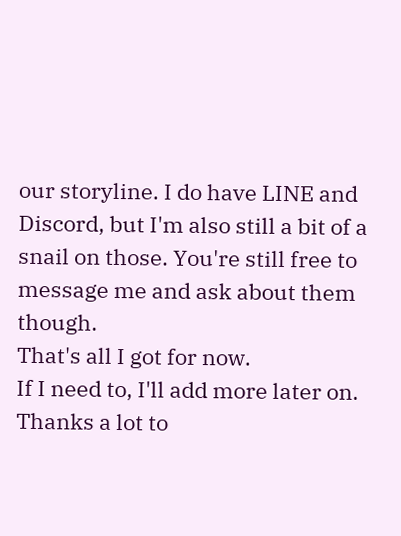our storyline. I do have LINE and Discord, but I'm also still a bit of a snail on those. You're still free to message me and ask about them though.
That's all I got for now.
If I need to, I'll add more later on.
Thanks a lot to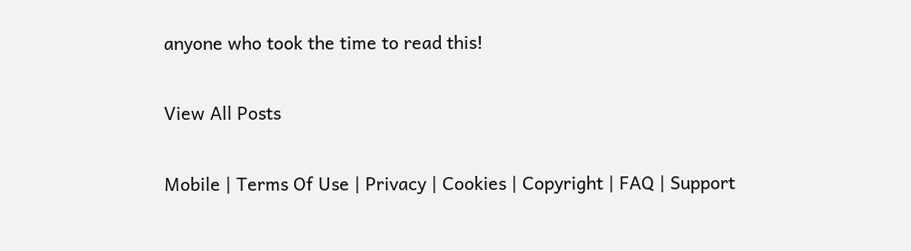anyone who took the time to read this!

View All Posts

Mobile | Terms Of Use | Privacy | Cookies | Copyright | FAQ | Support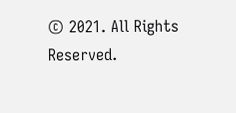© 2021. All Rights Reserved.